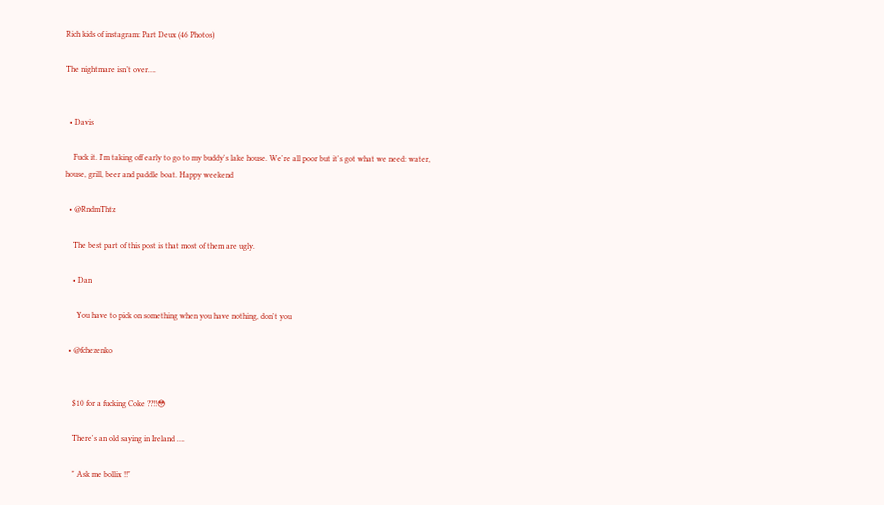Rich kids of instagram: Part Deux (46 Photos)

The nightmare isn’t over….


  • Davis

    Fuck it. I'm taking off early to go to my buddy's lake house. We're all poor but it's got what we need: water, house, grill, beer and paddle boat. Happy weekend

  • @RndmThtz

    The best part of this post is that most of them are ugly.

    • Dan

      You have to pick on something when you have nothing, don't you

  • @fchezenko


    $10 for a fucking Coke ??!!😳

    There's an old saying in Ireland ….

    " Ask me bollix !!"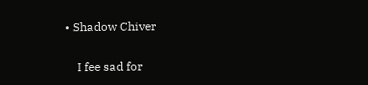• Shadow Chiver

    I fee sad for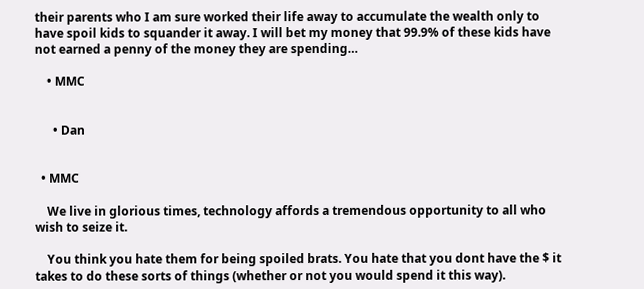their parents who I am sure worked their life away to accumulate the wealth only to have spoil kids to squander it away. I will bet my money that 99.9% of these kids have not earned a penny of the money they are spending…

    • MMC


      • Dan


  • MMC

    We live in glorious times, technology affords a tremendous opportunity to all who wish to seize it.

    You think you hate them for being spoiled brats. You hate that you dont have the $ it takes to do these sorts of things (whether or not you would spend it this way).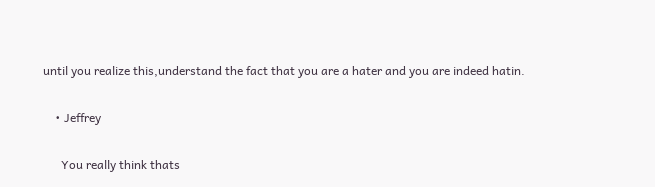until you realize this,understand the fact that you are a hater and you are indeed hatin.

    • Jeffrey

      You really think thats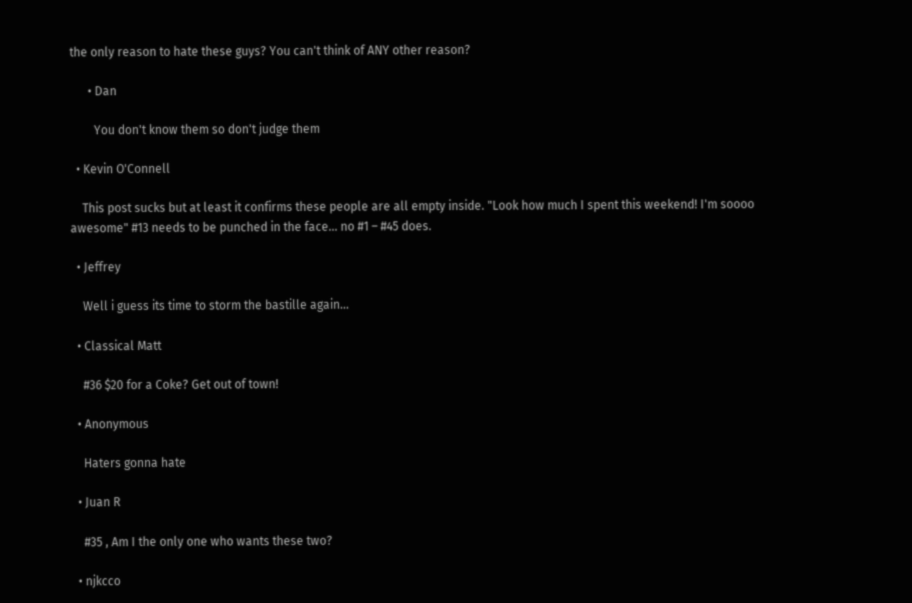the only reason to hate these guys? You can't think of ANY other reason?

      • Dan

        You don't know them so don't judge them

  • Kevin O'Connell

    This post sucks but at least it confirms these people are all empty inside. "Look how much I spent this weekend! I'm soooo awesome" #13 needs to be punched in the face… no #1 – #45 does.

  • Jeffrey

    Well i guess its time to storm the bastille again…

  • Classical Matt

    #36 $20 for a Coke? Get out of town!

  • Anonymous

    Haters gonna hate

  • Juan R

    #35 , Am I the only one who wants these two?

  • njkcco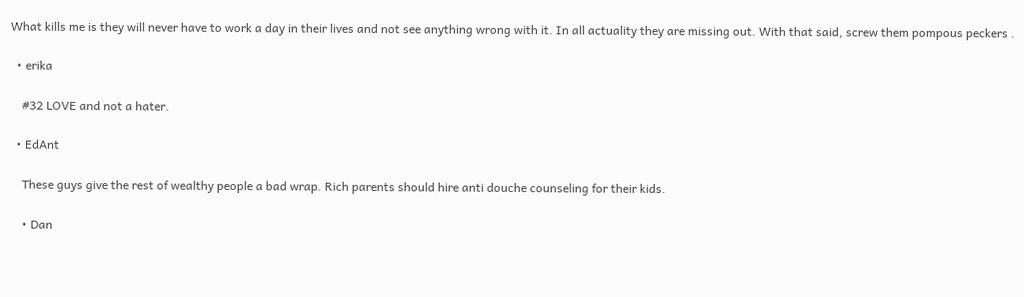What kills me is they will never have to work a day in their lives and not see anything wrong with it. In all actuality they are missing out. With that said, screw them pompous peckers .

  • erika

    #32 LOVE and not a hater.

  • EdAnt

    These guys give the rest of wealthy people a bad wrap. Rich parents should hire anti douche counseling for their kids.

    • Dan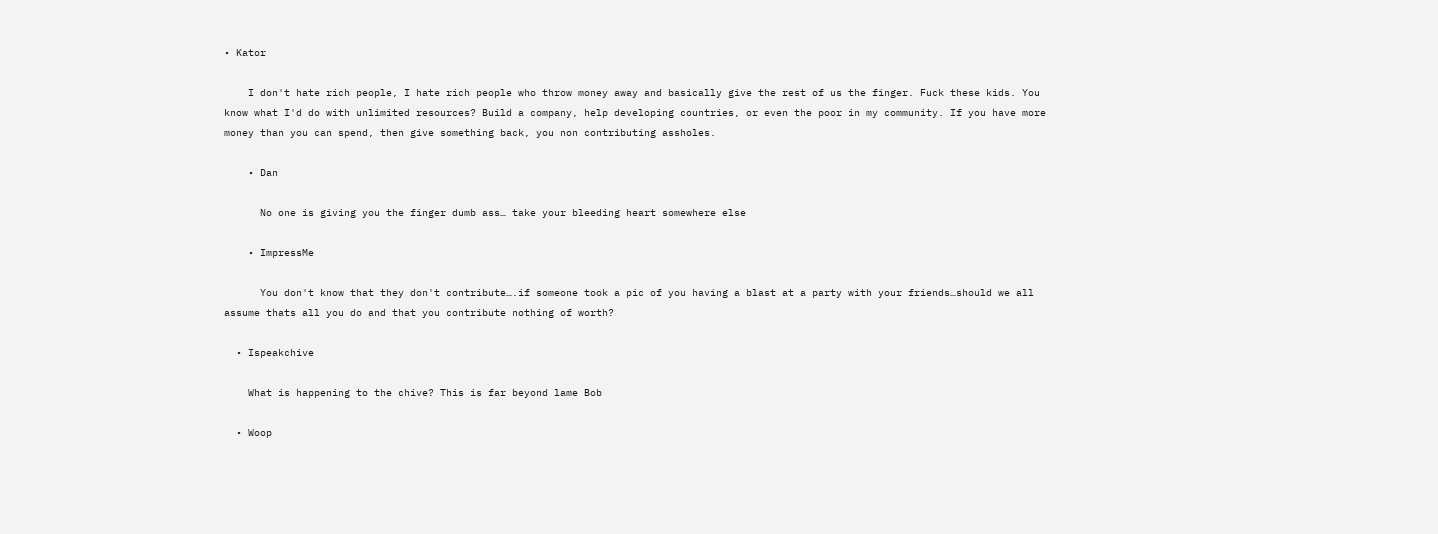• Kator

    I don't hate rich people, I hate rich people who throw money away and basically give the rest of us the finger. Fuck these kids. You know what I'd do with unlimited resources? Build a company, help developing countries, or even the poor in my community. If you have more money than you can spend, then give something back, you non contributing assholes.

    • Dan

      No one is giving you the finger dumb ass… take your bleeding heart somewhere else

    • ImpressMe

      You don't know that they don't contribute….if someone took a pic of you having a blast at a party with your friends…should we all assume thats all you do and that you contribute nothing of worth?

  • Ispeakchive

    What is happening to the chive? This is far beyond lame Bob

  • Woop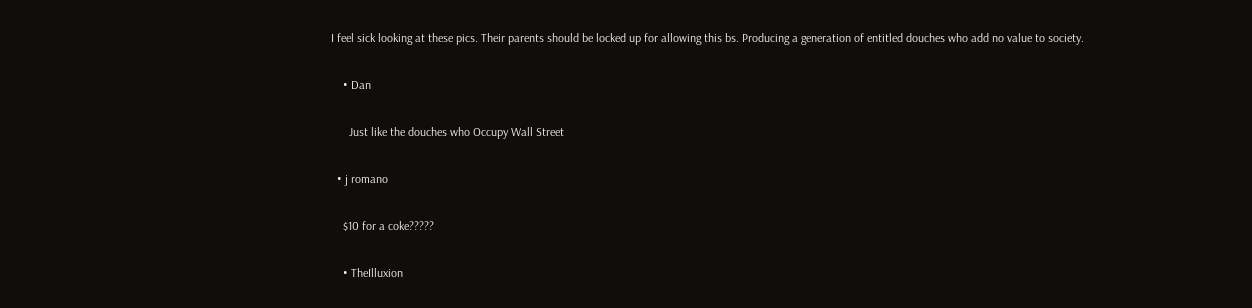I feel sick looking at these pics. Their parents should be locked up for allowing this bs. Producing a generation of entitled douches who add no value to society.

    • Dan

      Just like the douches who Occupy Wall Street

  • j romano

    $10 for a coke?????

    • TheIlluxion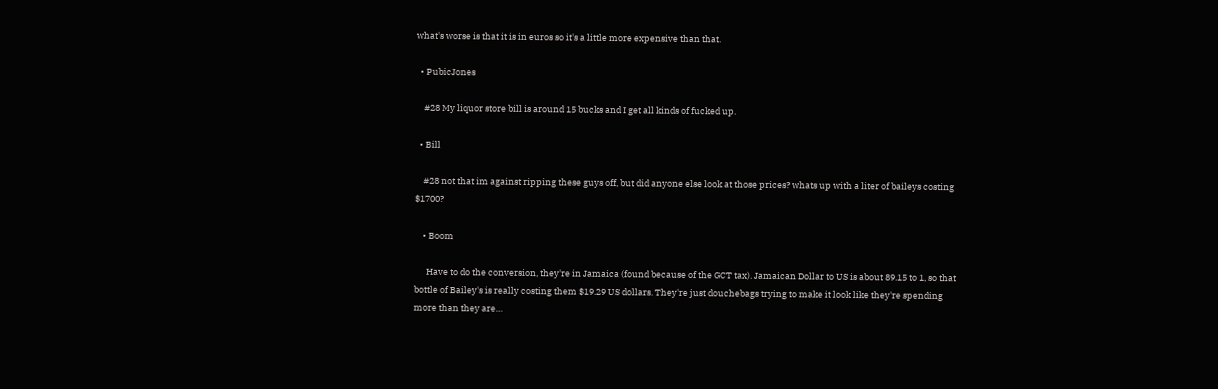what's worse is that it is in euros so it's a little more expensive than that.

  • PubicJones

    #28 My liquor store bill is around 15 bucks and I get all kinds of fucked up.

  • Bill

    #28 not that im against ripping these guys off, but did anyone else look at those prices? whats up with a liter of baileys costing $1700?

    • Boom

      Have to do the conversion, they're in Jamaica (found because of the GCT tax). Jamaican Dollar to US is about 89.15 to 1, so that bottle of Bailey's is really costing them $19.29 US dollars. They're just douchebags trying to make it look like they're spending more than they are…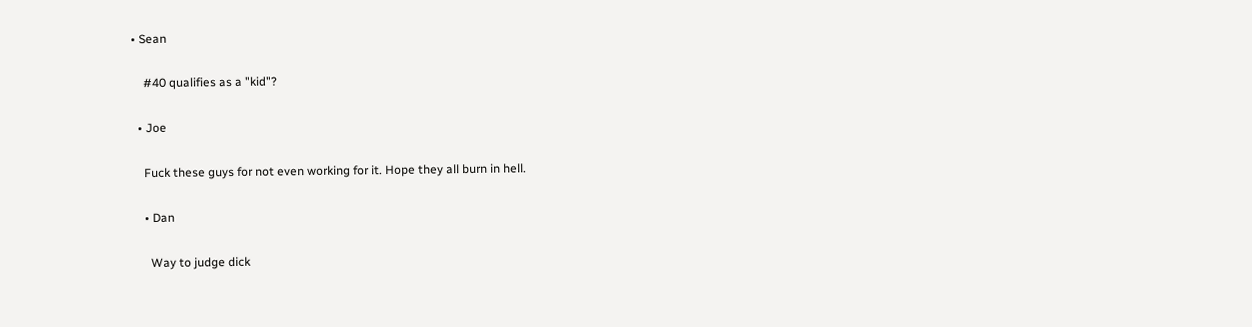• Sean

    #40 qualifies as a "kid"?

  • Joe

    Fuck these guys for not even working for it. Hope they all burn in hell.

    • Dan

      Way to judge dick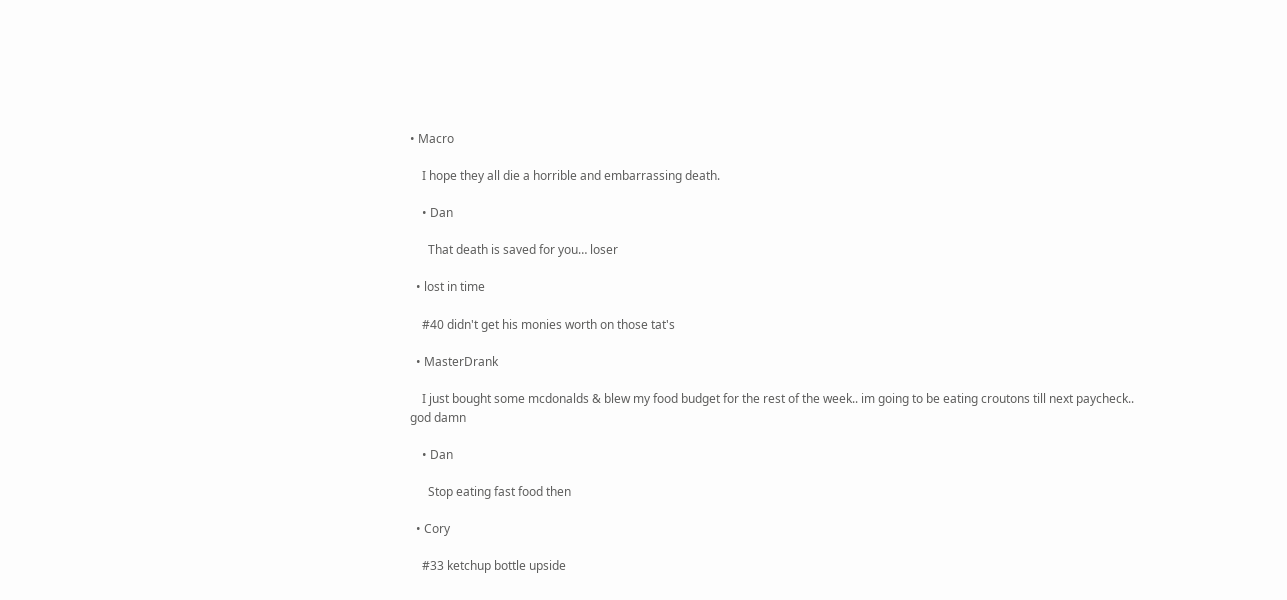• Macro

    I hope they all die a horrible and embarrassing death.

    • Dan

      That death is saved for you… loser

  • lost in time

    #40 didn't get his monies worth on those tat's

  • MasterDrank

    I just bought some mcdonalds & blew my food budget for the rest of the week.. im going to be eating croutons till next paycheck.. god damn

    • Dan

      Stop eating fast food then

  • Cory

    #33 ketchup bottle upside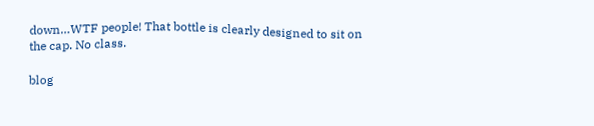down…WTF people! That bottle is clearly designed to sit on the cap. No class.

blog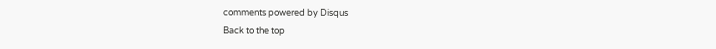comments powered by Disqus
Back to the top